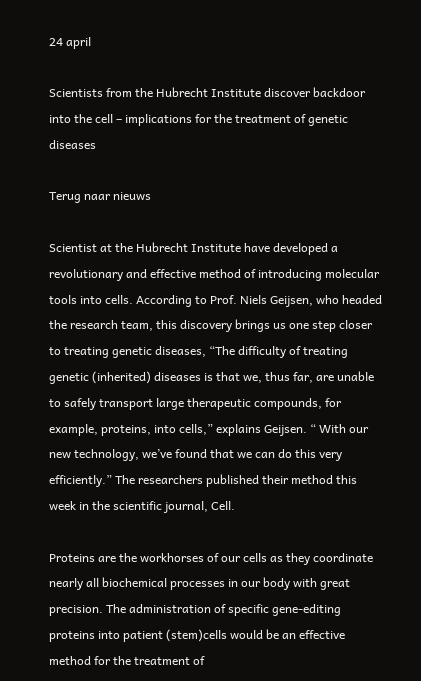24 april

Scientists from the Hubrecht Institute discover backdoor into the cell – implications for the treatment of genetic diseases

Terug naar nieuws

Scientist at the Hubrecht Institute have developed a revolutionary and effective method of introducing molecular tools into cells. According to Prof. Niels Geijsen, who headed the research team, this discovery brings us one step closer to treating genetic diseases, “The difficulty of treating genetic (inherited) diseases is that we, thus far, are unable to safely transport large therapeutic compounds, for example, proteins, into cells,” explains Geijsen. “ With our new technology, we’ve found that we can do this very efficiently.” The researchers published their method this week in the scientific journal, Cell.

Proteins are the workhorses of our cells as they coordinate nearly all biochemical processes in our body with great precision. The administration of specific gene-editing proteins into patient (stem)cells would be an effective method for the treatment of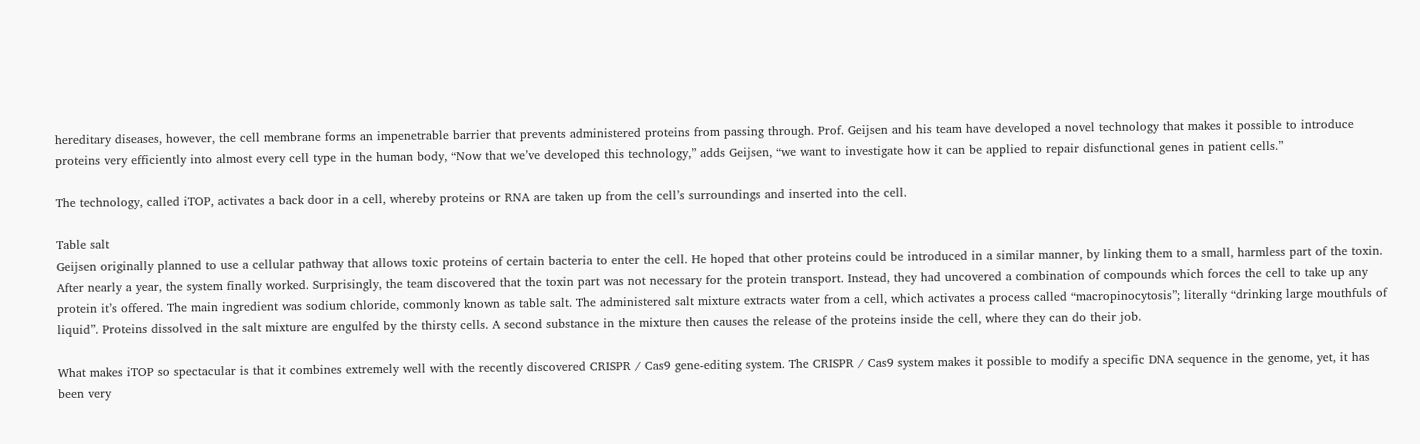hereditary diseases, however, the cell membrane forms an impenetrable barrier that prevents administered proteins from passing through. Prof. Geijsen and his team have developed a novel technology that makes it possible to introduce proteins very efficiently into almost every cell type in the human body, “Now that we’ve developed this technology,” adds Geijsen, “we want to investigate how it can be applied to repair disfunctional genes in patient cells.”

The technology, called iTOP, activates a back door in a cell, whereby proteins or RNA are taken up from the cell’s surroundings and inserted into the cell.

Table salt
Geijsen originally planned to use a cellular pathway that allows toxic proteins of certain bacteria to enter the cell. He hoped that other proteins could be introduced in a similar manner, by linking them to a small, harmless part of the toxin. After nearly a year, the system finally worked. Surprisingly, the team discovered that the toxin part was not necessary for the protein transport. Instead, they had uncovered a combination of compounds which forces the cell to take up any protein it’s offered. The main ingredient was sodium chloride, commonly known as table salt. The administered salt mixture extracts water from a cell, which activates a process called “macropinocytosis”; literally “drinking large mouthfuls of liquid”. Proteins dissolved in the salt mixture are engulfed by the thirsty cells. A second substance in the mixture then causes the release of the proteins inside the cell, where they can do their job.

What makes iTOP so spectacular is that it combines extremely well with the recently discovered CRISPR / Cas9 gene-editing system. The CRISPR / Cas9 system makes it possible to modify a specific DNA sequence in the genome, yet, it has been very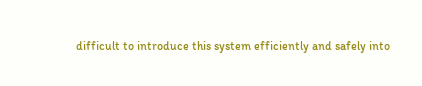difficult to introduce this system efficiently and safely into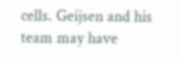cells. Geijsen and his team may have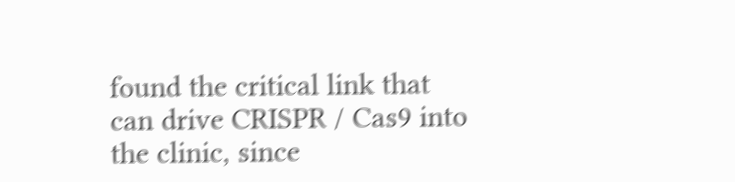found the critical link that can drive CRISPR / Cas9 into the clinic, since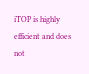iTOP is highly efficient and does not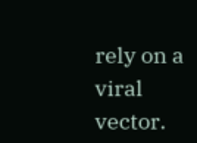rely on a viral vector.